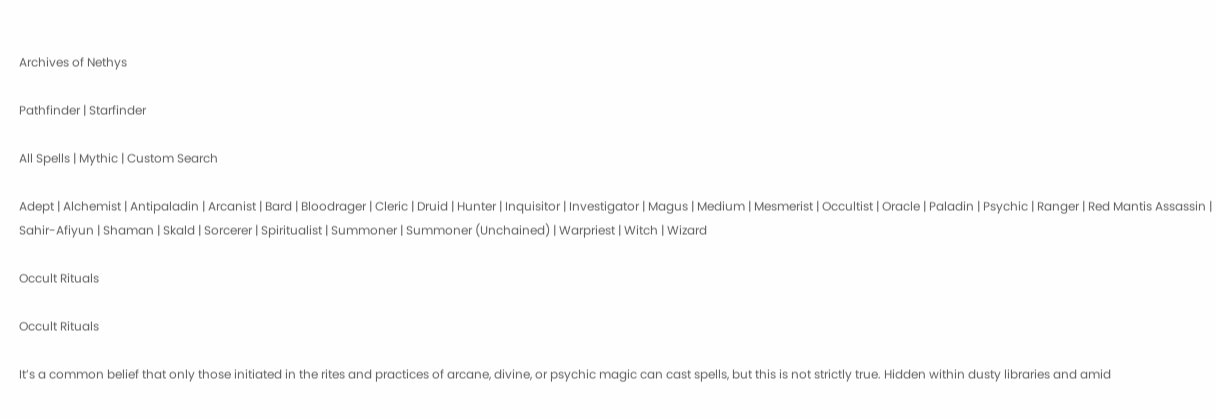Archives of Nethys

Pathfinder | Starfinder

All Spells | Mythic | Custom Search

Adept | Alchemist | Antipaladin | Arcanist | Bard | Bloodrager | Cleric | Druid | Hunter | Inquisitor | Investigator | Magus | Medium | Mesmerist | Occultist | Oracle | Paladin | Psychic | Ranger | Red Mantis Assassin | Sahir-Afiyun | Shaman | Skald | Sorcerer | Spiritualist | Summoner | Summoner (Unchained) | Warpriest | Witch | Wizard

Occult Rituals

Occult Rituals

It’s a common belief that only those initiated in the rites and practices of arcane, divine, or psychic magic can cast spells, but this is not strictly true. Hidden within dusty libraries and amid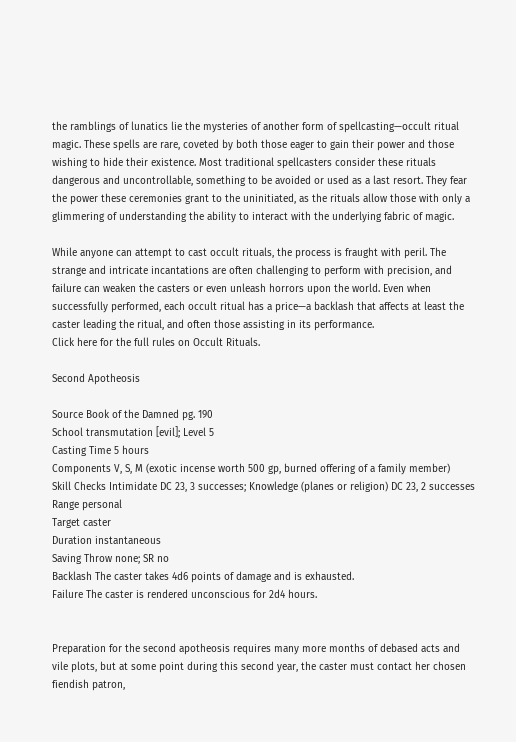the ramblings of lunatics lie the mysteries of another form of spellcasting—occult ritual magic. These spells are rare, coveted by both those eager to gain their power and those wishing to hide their existence. Most traditional spellcasters consider these rituals dangerous and uncontrollable, something to be avoided or used as a last resort. They fear the power these ceremonies grant to the uninitiated, as the rituals allow those with only a glimmering of understanding the ability to interact with the underlying fabric of magic.

While anyone can attempt to cast occult rituals, the process is fraught with peril. The strange and intricate incantations are often challenging to perform with precision, and failure can weaken the casters or even unleash horrors upon the world. Even when successfully performed, each occult ritual has a price—a backlash that affects at least the caster leading the ritual, and often those assisting in its performance.
Click here for the full rules on Occult Rituals.

Second Apotheosis

Source Book of the Damned pg. 190
School transmutation [evil]; Level 5
Casting Time 5 hours
Components V, S, M (exotic incense worth 500 gp, burned offering of a family member)
Skill Checks Intimidate DC 23, 3 successes; Knowledge (planes or religion) DC 23, 2 successes
Range personal
Target caster
Duration instantaneous
Saving Throw none; SR no
Backlash The caster takes 4d6 points of damage and is exhausted.
Failure The caster is rendered unconscious for 2d4 hours.


Preparation for the second apotheosis requires many more months of debased acts and vile plots, but at some point during this second year, the caster must contact her chosen fiendish patron,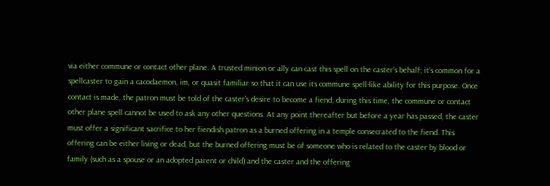via either commune or contact other plane. A trusted minion or ally can cast this spell on the caster’s behalf; it’s common for a spellcaster to gain a cacodaemon, im, or quasit familiar so that it can use its commune spell-like ability for this purpose. Once contact is made, the patron must be told of the caster’s desire to become a fiend; during this time, the commune or contact other plane spell cannot be used to ask any other questions. At any point thereafter but before a year has passed, the caster must offer a significant sacrifice to her fiendish patron as a burned offering in a temple consecrated to the fiend. This offering can be either living or dead, but the burned offering must be of someone who is related to the caster by blood or family (such as a spouse or an adopted parent or child) and the caster and the offering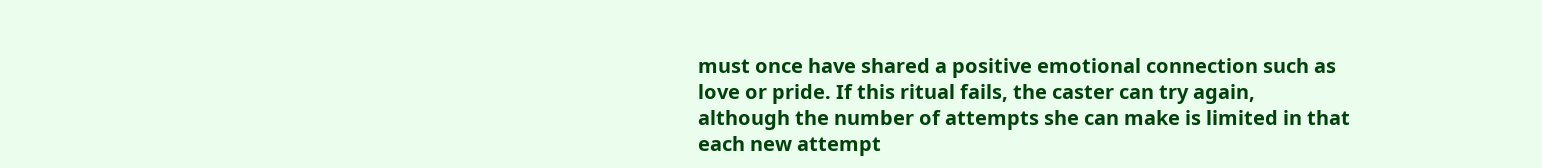must once have shared a positive emotional connection such as love or pride. If this ritual fails, the caster can try again, although the number of attempts she can make is limited in that each new attempt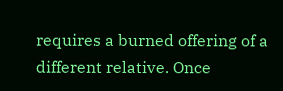requires a burned offering of a different relative. Once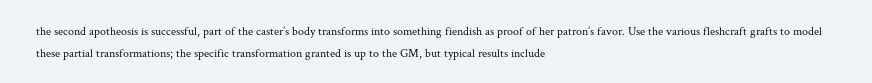the second apotheosis is successful, part of the caster’s body transforms into something fiendish as proof of her patron’s favor. Use the various fleshcraft grafts to model these partial transformations; the specific transformation granted is up to the GM, but typical results include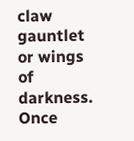claw gauntlet or wings of darkness. Once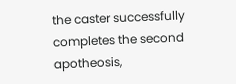the caster successfully completes the second apotheosis,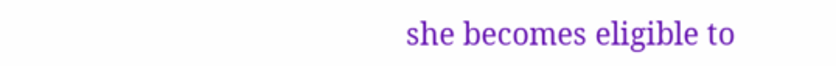she becomes eligible to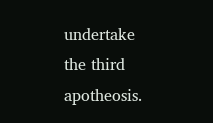undertake the third apotheosis.